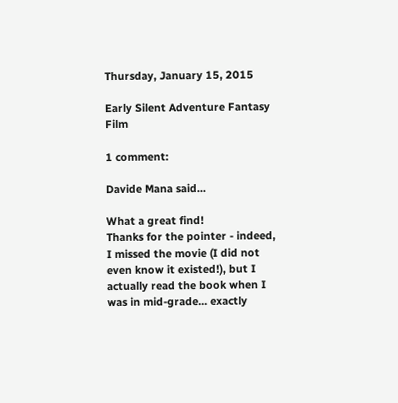Thursday, January 15, 2015

Early Silent Adventure Fantasy Film

1 comment:

Davide Mana said...

What a great find!
Thanks for the pointer - indeed, I missed the movie (I did not even know it existed!), but I actually read the book when I was in mid-grade... exactly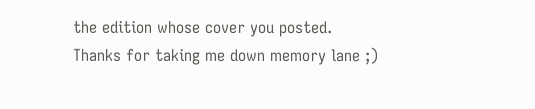the edition whose cover you posted.
Thanks for taking me down memory lane ;)